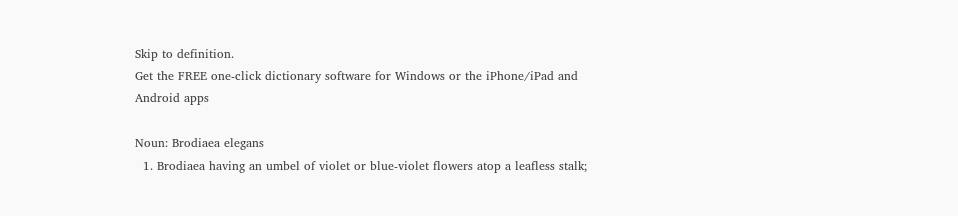Skip to definition.
Get the FREE one-click dictionary software for Windows or the iPhone/iPad and Android apps

Noun: Brodiaea elegans
  1. Brodiaea having an umbel of violet or blue-violet flowers atop a leafless stalk;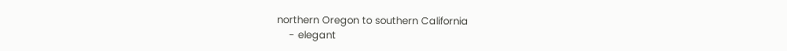northern Oregon to southern California
    - elegant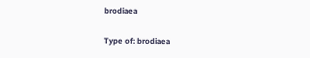brodiaea

Type of: brodiaea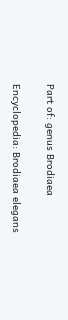Part of: genus Brodiaea

Encyclopedia: Brodiaea elegans